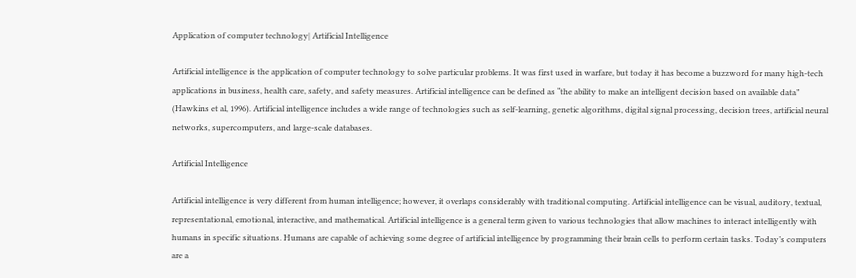Application of computer technology| Artificial Intelligence

Artificial intelligence is the application of computer technology to solve particular problems. It was first used in warfare, but today it has become a buzzword for many high-tech applications in business, health care, safety, and safety measures. Artificial intelligence can be defined as “the ability to make an intelligent decision based on available data” (Hawkins et al, 1996). Artificial intelligence includes a wide range of technologies such as self-learning, genetic algorithms, digital signal processing, decision trees, artificial neural networks, supercomputers, and large-scale databases.

Artificial Intelligence

Artificial intelligence is very different from human intelligence; however, it overlaps considerably with traditional computing. Artificial intelligence can be visual, auditory, textual, representational, emotional, interactive, and mathematical. Artificial intelligence is a general term given to various technologies that allow machines to interact intelligently with humans in specific situations. Humans are capable of achieving some degree of artificial intelligence by programming their brain cells to perform certain tasks. Today’s computers are a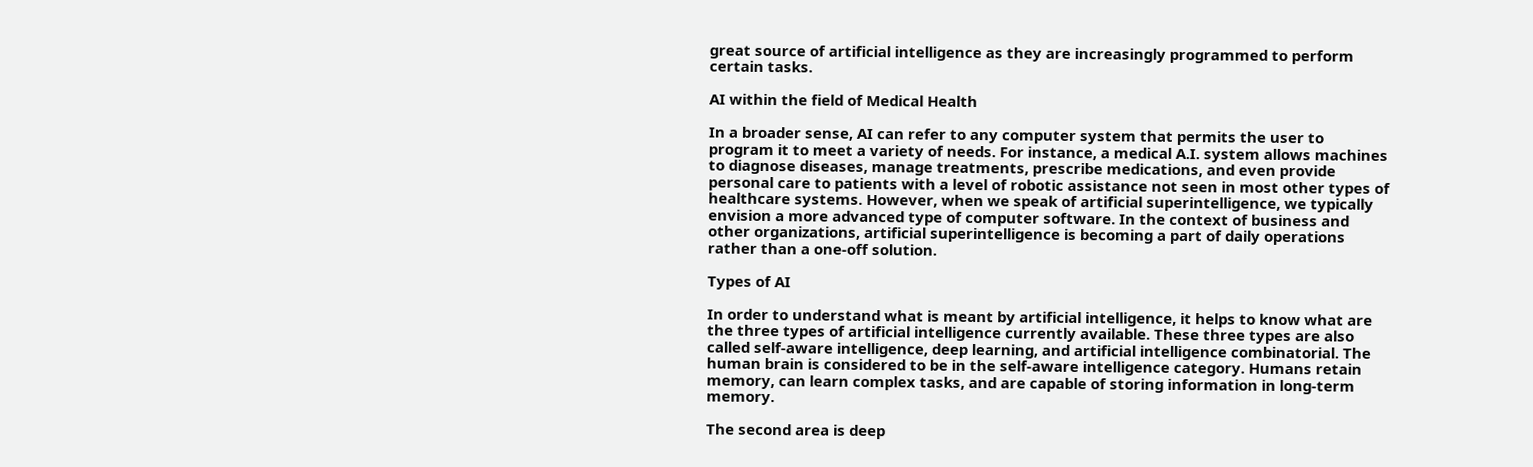great source of artificial intelligence as they are increasingly programmed to perform certain tasks.

AI within the field of Medical Health

In a broader sense, AI can refer to any computer system that permits the user to program it to meet a variety of needs. For instance, a medical A.I. system allows machines to diagnose diseases, manage treatments, prescribe medications, and even provide personal care to patients with a level of robotic assistance not seen in most other types of healthcare systems. However, when we speak of artificial superintelligence, we typically envision a more advanced type of computer software. In the context of business and other organizations, artificial superintelligence is becoming a part of daily operations rather than a one-off solution.

Types of AI

In order to understand what is meant by artificial intelligence, it helps to know what are the three types of artificial intelligence currently available. These three types are also called self-aware intelligence, deep learning, and artificial intelligence combinatorial. The human brain is considered to be in the self-aware intelligence category. Humans retain memory, can learn complex tasks, and are capable of storing information in long-term memory.

The second area is deep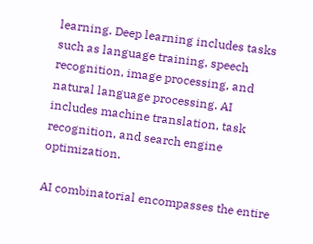learning. Deep learning includes tasks such as language training, speech recognition, image processing, and natural language processing. AI includes machine translation, task recognition, and search engine optimization.

AI combinatorial encompasses the entire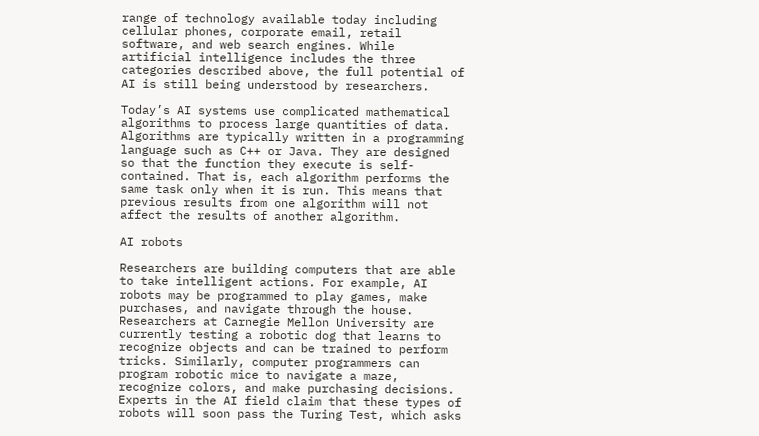range of technology available today including cellular phones, corporate email, retail software, and web search engines. While artificial intelligence includes the three categories described above, the full potential of AI is still being understood by researchers.

Today’s AI systems use complicated mathematical algorithms to process large quantities of data. Algorithms are typically written in a programming language such as C++ or Java. They are designed so that the function they execute is self-contained. That is, each algorithm performs the same task only when it is run. This means that previous results from one algorithm will not affect the results of another algorithm.

AI robots

Researchers are building computers that are able to take intelligent actions. For example, AI robots may be programmed to play games, make purchases, and navigate through the house. Researchers at Carnegie Mellon University are currently testing a robotic dog that learns to recognize objects and can be trained to perform tricks. Similarly, computer programmers can program robotic mice to navigate a maze, recognize colors, and make purchasing decisions. Experts in the AI field claim that these types of robots will soon pass the Turing Test, which asks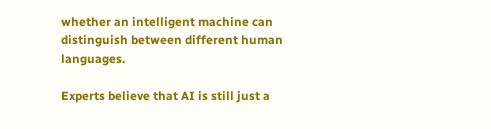whether an intelligent machine can distinguish between different human languages.

Experts believe that AI is still just a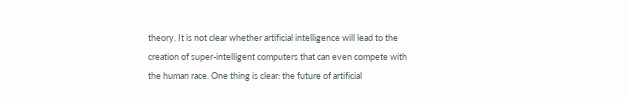theory. It is not clear whether artificial intelligence will lead to the creation of super-intelligent computers that can even compete with the human race. One thing is clear: the future of artificial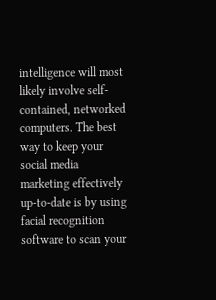intelligence will most likely involve self-contained, networked computers. The best way to keep your social media marketing effectively up-to-date is by using facial recognition software to scan your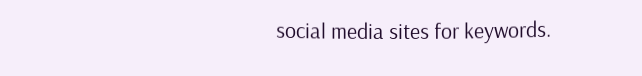social media sites for keywords.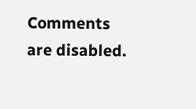Comments are disabled.